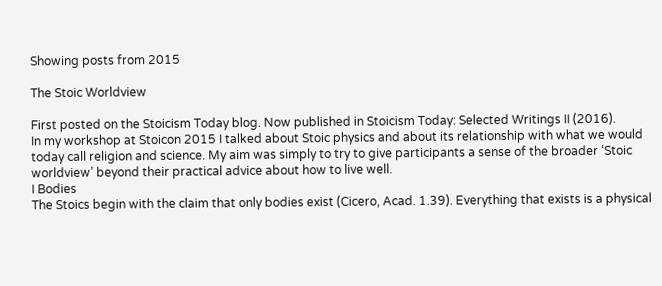Showing posts from 2015

The Stoic Worldview

First posted on the Stoicism Today blog. Now published in Stoicism Today: Selected Writings II (2016).
In my workshop at Stoicon 2015 I talked about Stoic physics and about its relationship with what we would today call religion and science. My aim was simply to try to give participants a sense of the broader ‘Stoic worldview’ beyond their practical advice about how to live well.
I Bodies
The Stoics begin with the claim that only bodies exist (Cicero, Acad. 1.39). Everything that exists is a physical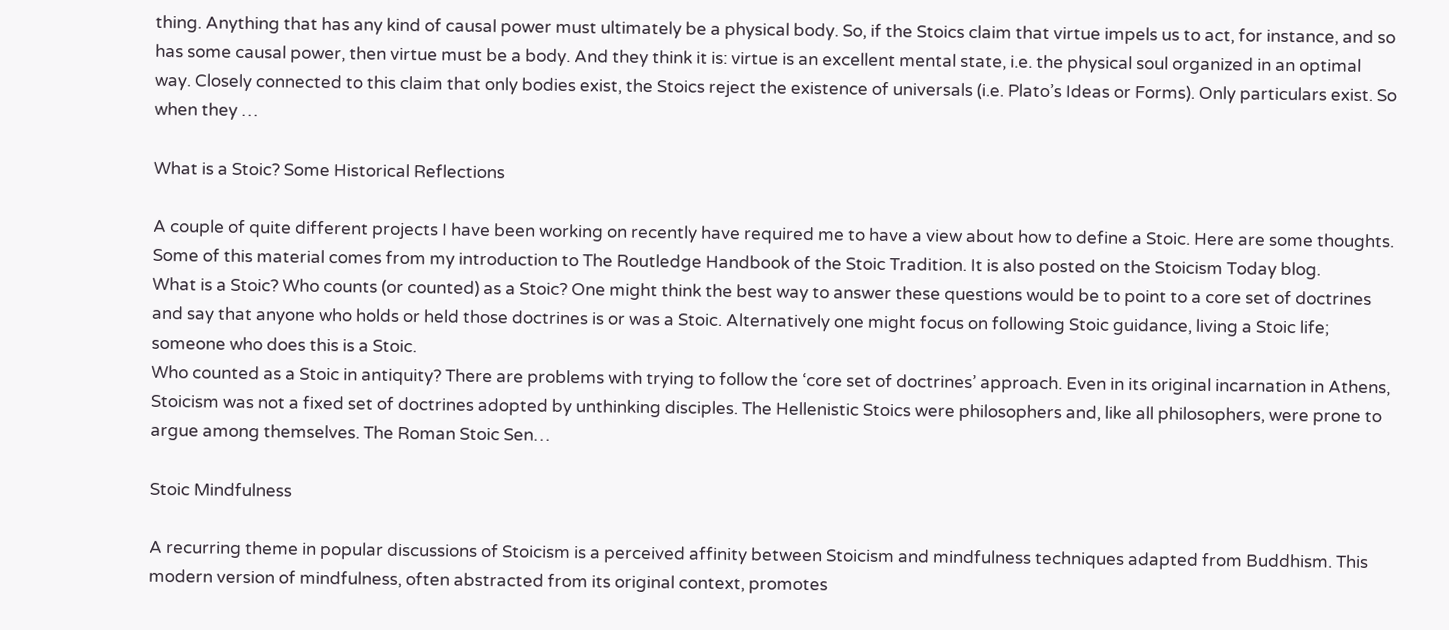thing. Anything that has any kind of causal power must ultimately be a physical body. So, if the Stoics claim that virtue impels us to act, for instance, and so has some causal power, then virtue must be a body. And they think it is: virtue is an excellent mental state, i.e. the physical soul organized in an optimal way. Closely connected to this claim that only bodies exist, the Stoics reject the existence of universals (i.e. Plato’s Ideas or Forms). Only particulars exist. So when they …

What is a Stoic? Some Historical Reflections

A couple of quite different projects I have been working on recently have required me to have a view about how to define a Stoic. Here are some thoughts. Some of this material comes from my introduction to The Routledge Handbook of the Stoic Tradition. It is also posted on the Stoicism Today blog.
What is a Stoic? Who counts (or counted) as a Stoic? One might think the best way to answer these questions would be to point to a core set of doctrines and say that anyone who holds or held those doctrines is or was a Stoic. Alternatively one might focus on following Stoic guidance, living a Stoic life; someone who does this is a Stoic.
Who counted as a Stoic in antiquity? There are problems with trying to follow the ‘core set of doctrines’ approach. Even in its original incarnation in Athens, Stoicism was not a fixed set of doctrines adopted by unthinking disciples. The Hellenistic Stoics were philosophers and, like all philosophers, were prone to argue among themselves. The Roman Stoic Sen…

Stoic Mindfulness

A recurring theme in popular discussions of Stoicism is a perceived affinity between Stoicism and mindfulness techniques adapted from Buddhism. This modern version of mindfulness, often abstracted from its original context, promotes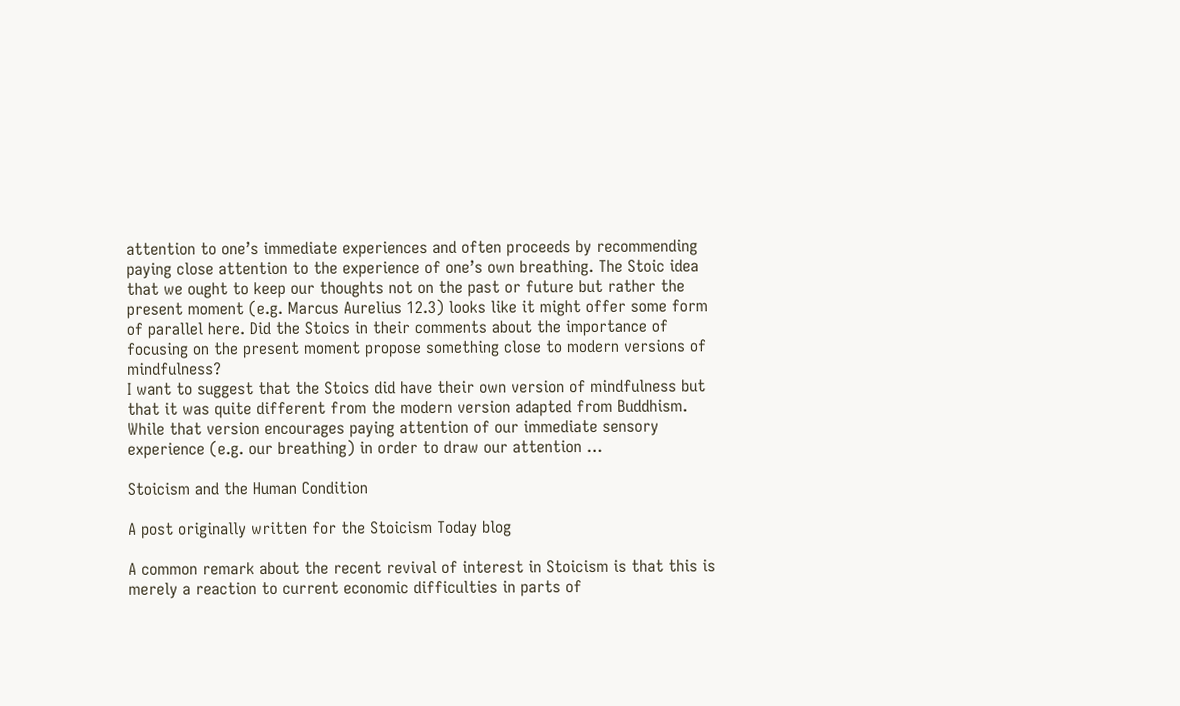attention to one’s immediate experiences and often proceeds by recommending paying close attention to the experience of one’s own breathing. The Stoic idea that we ought to keep our thoughts not on the past or future but rather the present moment (e.g. Marcus Aurelius 12.3) looks like it might offer some form of parallel here. Did the Stoics in their comments about the importance of focusing on the present moment propose something close to modern versions of mindfulness?
I want to suggest that the Stoics did have their own version of mindfulness but that it was quite different from the modern version adapted from Buddhism. While that version encourages paying attention of our immediate sensory experience (e.g. our breathing) in order to draw our attention …

Stoicism and the Human Condition

A post originally written for the Stoicism Today blog

A common remark about the recent revival of interest in Stoicism is that this is merely a reaction to current economic difficulties in parts of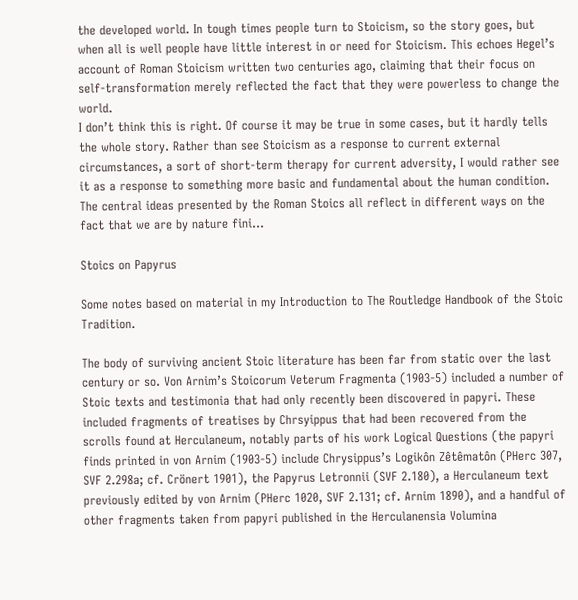the developed world. In tough times people turn to Stoicism, so the story goes, but when all is well people have little interest in or need for Stoicism. This echoes Hegel’s account of Roman Stoicism written two centuries ago, claiming that their focus on self-transformation merely reflected the fact that they were powerless to change the world.
I don’t think this is right. Of course it may be true in some cases, but it hardly tells the whole story. Rather than see Stoicism as a response to current external circumstances, a sort of short-term therapy for current adversity, I would rather see it as a response to something more basic and fundamental about the human condition. The central ideas presented by the Roman Stoics all reflect in different ways on the fact that we are by nature fini…

Stoics on Papyrus

Some notes based on material in my Introduction to The Routledge Handbook of the Stoic Tradition.

The body of surviving ancient Stoic literature has been far from static over the last century or so. Von Arnim’s Stoicorum Veterum Fragmenta (1903-5) included a number of Stoic texts and testimonia that had only recently been discovered in papyri. These included fragments of treatises by Chrsyippus that had been recovered from the scrolls found at Herculaneum, notably parts of his work Logical Questions (the papyri finds printed in von Arnim (1903-5) include Chrysippus’s Logikôn Zêtêmatôn (PHerc 307, SVF 2.298a; cf. Crönert 1901), the Papyrus Letronnii (SVF 2.180), a Herculaneum text previously edited by von Arnim (PHerc 1020, SVF 2.131; cf. Arnim 1890), and a handful of other fragments taken from papyri published in the Herculanensia Volumina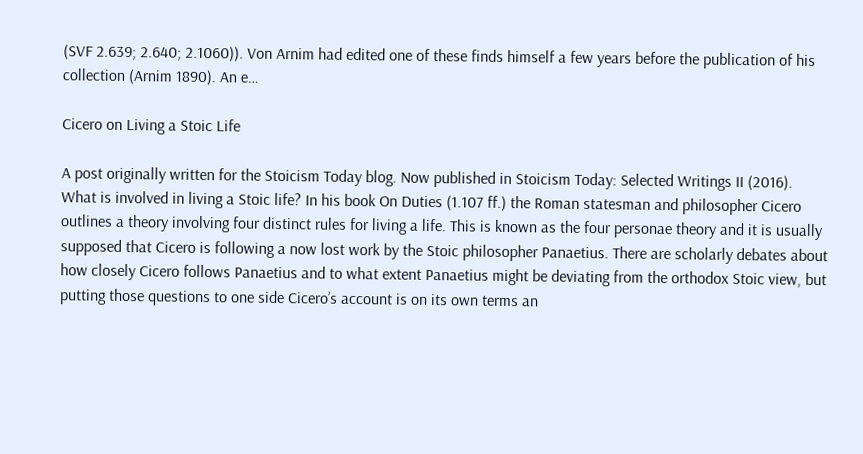(SVF 2.639; 2.640; 2.1060)). Von Arnim had edited one of these finds himself a few years before the publication of his collection (Arnim 1890). An e…

Cicero on Living a Stoic Life

A post originally written for the Stoicism Today blog. Now published in Stoicism Today: Selected Writings II (2016).
What is involved in living a Stoic life? In his book On Duties (1.107 ff.) the Roman statesman and philosopher Cicero outlines a theory involving four distinct rules for living a life. This is known as the four personae theory and it is usually supposed that Cicero is following a now lost work by the Stoic philosopher Panaetius. There are scholarly debates about how closely Cicero follows Panaetius and to what extent Panaetius might be deviating from the orthodox Stoic view, but putting those questions to one side Cicero’s account is on its own terms an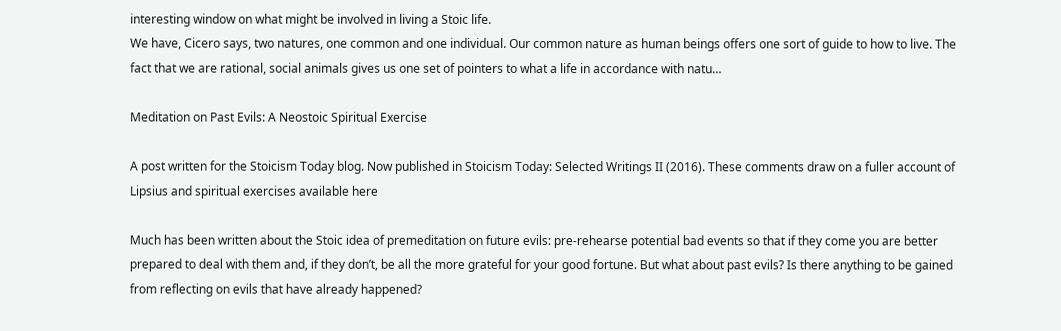interesting window on what might be involved in living a Stoic life.
We have, Cicero says, two natures, one common and one individual. Our common nature as human beings offers one sort of guide to how to live. The fact that we are rational, social animals gives us one set of pointers to what a life in accordance with natu…

Meditation on Past Evils: A Neostoic Spiritual Exercise

A post written for the Stoicism Today blog. Now published in Stoicism Today: Selected Writings II (2016). These comments draw on a fuller account of Lipsius and spiritual exercises available here

Much has been written about the Stoic idea of premeditation on future evils: pre-rehearse potential bad events so that if they come you are better prepared to deal with them and, if they don’t, be all the more grateful for your good fortune. But what about past evils? Is there anything to be gained from reflecting on evils that have already happened?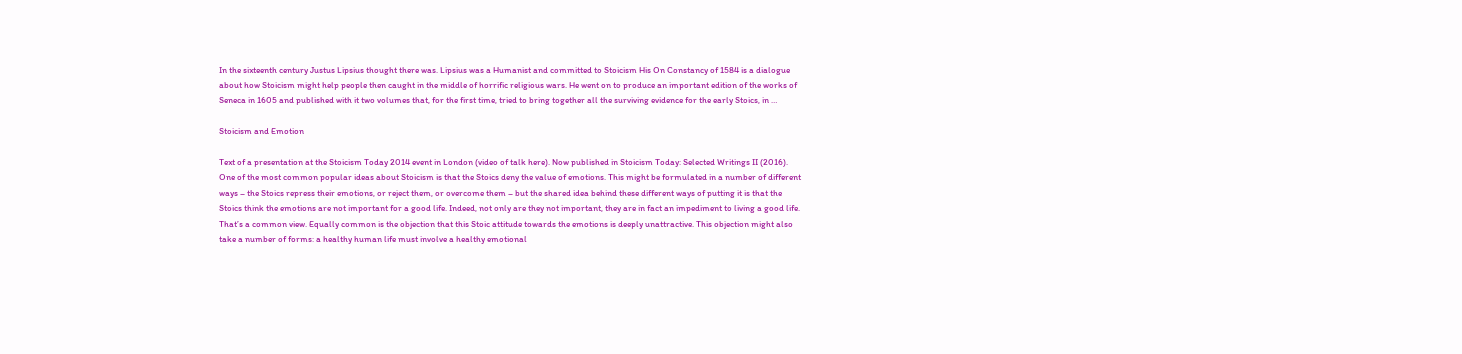In the sixteenth century Justus Lipsius thought there was. Lipsius was a Humanist and committed to Stoicism His On Constancy of 1584 is a dialogue about how Stoicism might help people then caught in the middle of horrific religious wars. He went on to produce an important edition of the works of Seneca in 1605 and published with it two volumes that, for the first time, tried to bring together all the surviving evidence for the early Stoics, in …

Stoicism and Emotion

Text of a presentation at the Stoicism Today 2014 event in London (video of talk here). Now published in Stoicism Today: Selected Writings II (2016).
One of the most common popular ideas about Stoicism is that the Stoics deny the value of emotions. This might be formulated in a number of different ways – the Stoics repress their emotions, or reject them, or overcome them – but the shared idea behind these different ways of putting it is that the Stoics think the emotions are not important for a good life. Indeed, not only are they not important, they are in fact an impediment to living a good life.
That’s a common view. Equally common is the objection that this Stoic attitude towards the emotions is deeply unattractive. This objection might also take a number of forms: a healthy human life must involve a healthy emotional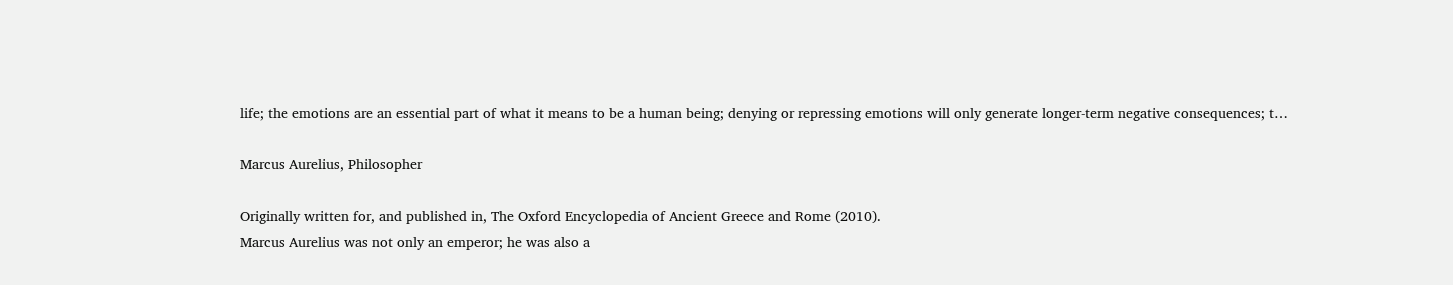life; the emotions are an essential part of what it means to be a human being; denying or repressing emotions will only generate longer-term negative consequences; t…

Marcus Aurelius, Philosopher

Originally written for, and published in, The Oxford Encyclopedia of Ancient Greece and Rome (2010).
Marcus Aurelius was not only an emperor; he was also a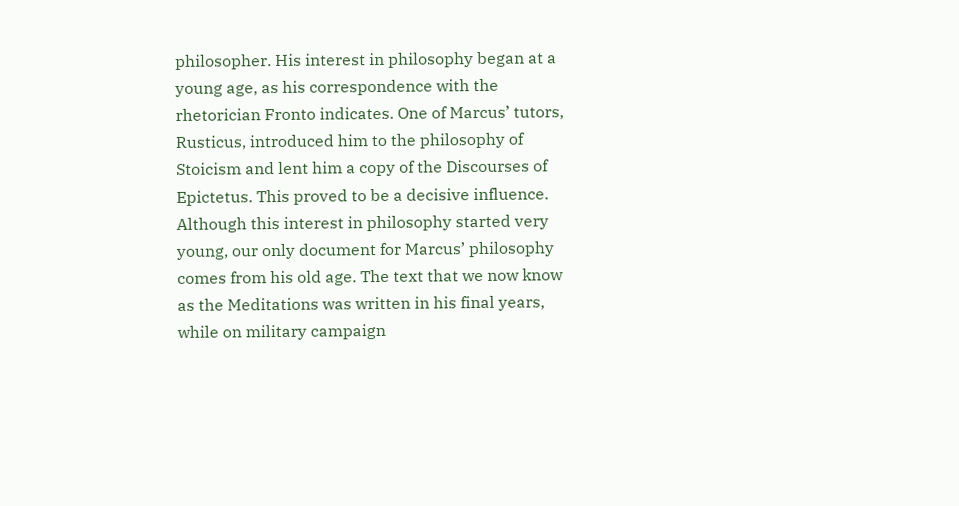philosopher. His interest in philosophy began at a young age, as his correspondence with the rhetorician Fronto indicates. One of Marcus’ tutors, Rusticus, introduced him to the philosophy of Stoicism and lent him a copy of the Discourses of Epictetus. This proved to be a decisive influence.
Although this interest in philosophy started very young, our only document for Marcus’ philosophy comes from his old age. The text that we now know as the Meditations was written in his final years, while on military campaign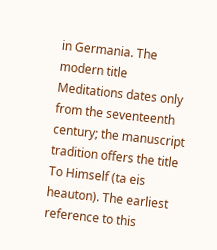in Germania. The modern title Meditations dates only from the seventeenth century; the manuscript tradition offers the title To Himself (ta eis heauton). The earliest reference to this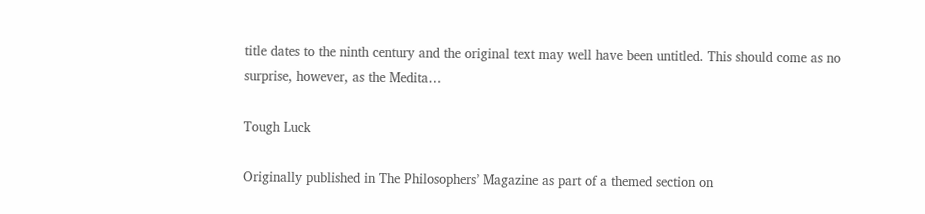title dates to the ninth century and the original text may well have been untitled. This should come as no surprise, however, as the Medita…

Tough Luck

Originally published in The Philosophers’ Magazine as part of a themed section on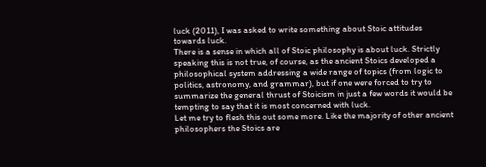luck (2011), I was asked to write something about Stoic attitudes towards luck.
There is a sense in which all of Stoic philosophy is about luck. Strictly speaking this is not true, of course, as the ancient Stoics developed a philosophical system addressing a wide range of topics (from logic to politics, astronomy, and grammar), but if one were forced to try to summarize the general thrust of Stoicism in just a few words it would be tempting to say that it is most concerned with luck.
Let me try to flesh this out some more. Like the majority of other ancient philosophers the Stoics are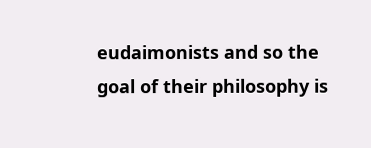eudaimonists and so the goal of their philosophy is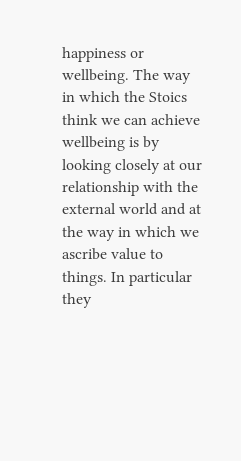happiness or wellbeing. The way in which the Stoics think we can achieve wellbeing is by looking closely at our relationship with the external world and at the way in which we ascribe value to things. In particular they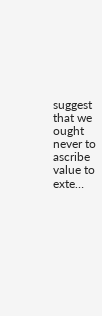suggest that we ought never to ascribe value to exte…